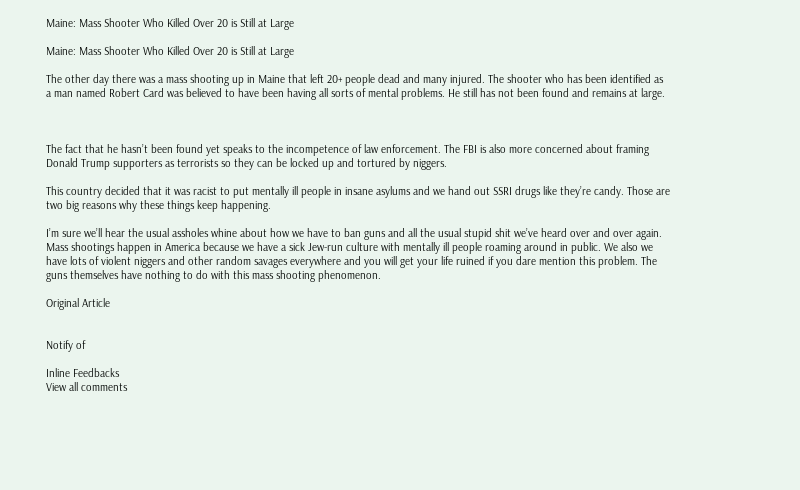Maine: Mass Shooter Who Killed Over 20 is Still at Large

Maine: Mass Shooter Who Killed Over 20 is Still at Large

The other day there was a mass shooting up in Maine that left 20+ people dead and many injured. The shooter who has been identified as a man named Robert Card was believed to have been having all sorts of mental problems. He still has not been found and remains at large.



The fact that he hasn’t been found yet speaks to the incompetence of law enforcement. The FBI is also more concerned about framing Donald Trump supporters as terrorists so they can be locked up and tortured by niggers.

This country decided that it was racist to put mentally ill people in insane asylums and we hand out SSRI drugs like they’re candy. Those are two big reasons why these things keep happening.

I’m sure we’ll hear the usual assholes whine about how we have to ban guns and all the usual stupid shit we’ve heard over and over again. Mass shootings happen in America because we have a sick Jew-run culture with mentally ill people roaming around in public. We also we have lots of violent niggers and other random savages everywhere and you will get your life ruined if you dare mention this problem. The guns themselves have nothing to do with this mass shooting phenomenon.

Original Article


Notify of

Inline Feedbacks
View all comments